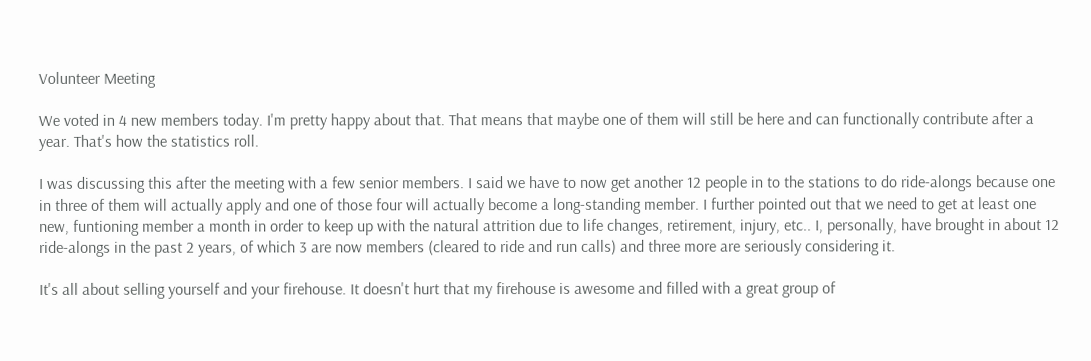Volunteer Meeting

We voted in 4 new members today. I'm pretty happy about that. That means that maybe one of them will still be here and can functionally contribute after a year. That's how the statistics roll.

I was discussing this after the meeting with a few senior members. I said we have to now get another 12 people in to the stations to do ride-alongs because one in three of them will actually apply and one of those four will actually become a long-standing member. I further pointed out that we need to get at least one new, funtioning member a month in order to keep up with the natural attrition due to life changes, retirement, injury, etc.. I, personally, have brought in about 12 ride-alongs in the past 2 years, of which 3 are now members (cleared to ride and run calls) and three more are seriously considering it.

It's all about selling yourself and your firehouse. It doesn't hurt that my firehouse is awesome and filled with a great group of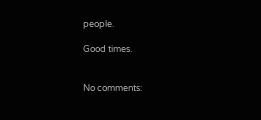people.

Good times.


No comments: